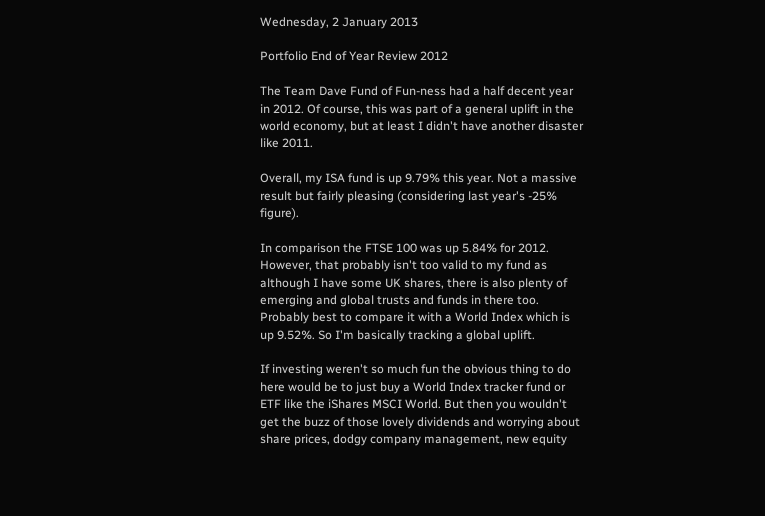Wednesday, 2 January 2013

Portfolio End of Year Review 2012

The Team Dave Fund of Fun-ness had a half decent year in 2012. Of course, this was part of a general uplift in the world economy, but at least I didn't have another disaster like 2011.

Overall, my ISA fund is up 9.79% this year. Not a massive result but fairly pleasing (considering last year's -25% figure).

In comparison the FTSE 100 was up 5.84% for 2012. However, that probably isn't too valid to my fund as although I have some UK shares, there is also plenty of emerging and global trusts and funds in there too. Probably best to compare it with a World Index which is up 9.52%. So I'm basically tracking a global uplift.

If investing weren't so much fun the obvious thing to do here would be to just buy a World Index tracker fund or ETF like the iShares MSCI World. But then you wouldn't get the buzz of those lovely dividends and worrying about share prices, dodgy company management, new equity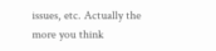issues, etc. Actually the more you think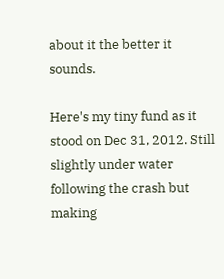about it the better it sounds.

Here's my tiny fund as it stood on Dec 31, 2012. Still slightly under water following the crash but making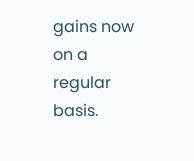gains now on a regular basis.